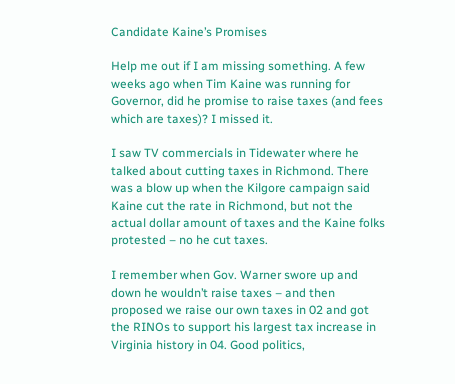Candidate Kaine’s Promises

Help me out if I am missing something. A few weeks ago when Tim Kaine was running for Governor, did he promise to raise taxes (and fees which are taxes)? I missed it.

I saw TV commercials in Tidewater where he talked about cutting taxes in Richmond. There was a blow up when the Kilgore campaign said Kaine cut the rate in Richmond, but not the actual dollar amount of taxes and the Kaine folks protested – no he cut taxes.

I remember when Gov. Warner swore up and down he wouldn’t raise taxes – and then proposed we raise our own taxes in 02 and got the RINOs to support his largest tax increase in Virginia history in 04. Good politics,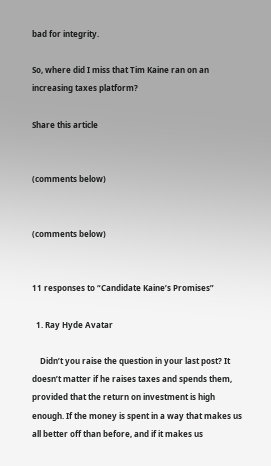bad for integrity.

So, where did I miss that Tim Kaine ran on an increasing taxes platform?

Share this article


(comments below)


(comments below)


11 responses to “Candidate Kaine’s Promises”

  1. Ray Hyde Avatar

    Didn’t you raise the question in your last post? It doesn’t matter if he raises taxes and spends them, provided that the return on investment is high enough. If the money is spent in a way that makes us all better off than before, and if it makes us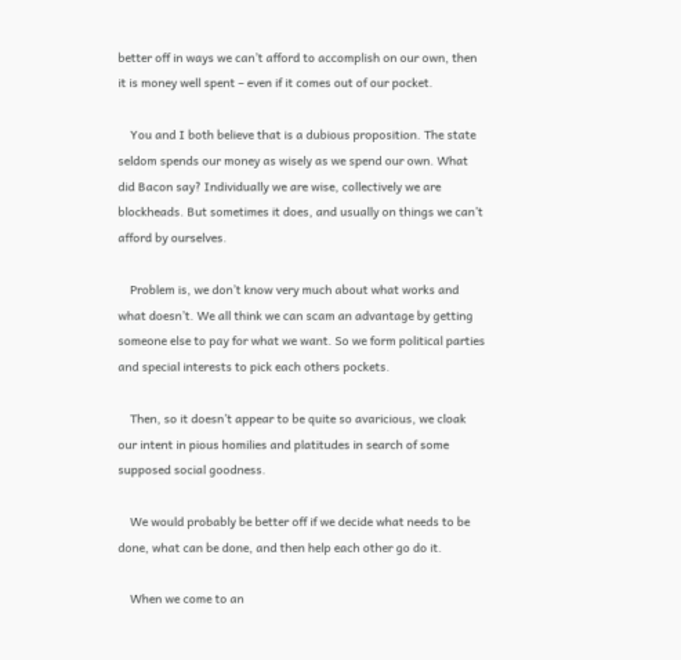better off in ways we can’t afford to accomplish on our own, then it is money well spent – even if it comes out of our pocket.

    You and I both believe that is a dubious proposition. The state seldom spends our money as wisely as we spend our own. What did Bacon say? Individually we are wise, collectively we are blockheads. But sometimes it does, and usually on things we can’t afford by ourselves.

    Problem is, we don’t know very much about what works and what doesn’t. We all think we can scam an advantage by getting someone else to pay for what we want. So we form political parties and special interests to pick each others pockets.

    Then, so it doesn’t appear to be quite so avaricious, we cloak our intent in pious homilies and platitudes in search of some supposed social goodness.

    We would probably be better off if we decide what needs to be done, what can be done, and then help each other go do it.

    When we come to an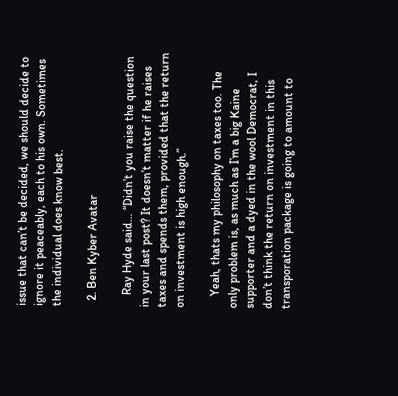issue that can’t be decided, we should decide to ignore it peaceably, each to his own. Sometimes the individual does know best.

  2. Ben Kyber Avatar

    Ray Hyde said… “Didn’t you raise the question in your last post? It doesn’t matter if he raises taxes and spends them, provided that the return on investment is high enough.”

    Yeah, thats my philosophy on taxes too. The only problem is, as much as I’m a big Kaine supporter and a dyed in the wool Democrat, I don’t think the return on investment in this transporation package is going to amount to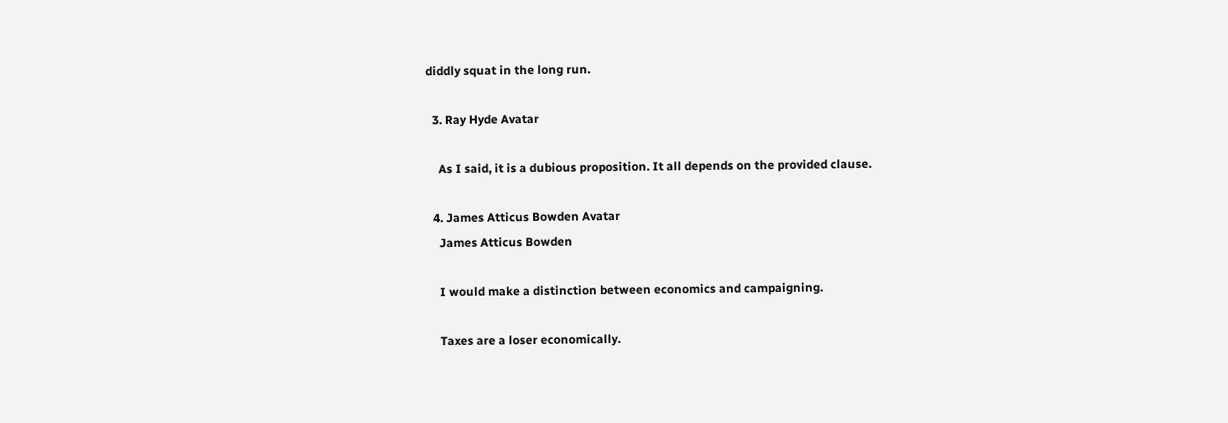diddly squat in the long run.

  3. Ray Hyde Avatar

    As I said, it is a dubious proposition. It all depends on the provided clause.

  4. James Atticus Bowden Avatar
    James Atticus Bowden

    I would make a distinction between economics and campaigning.

    Taxes are a loser economically.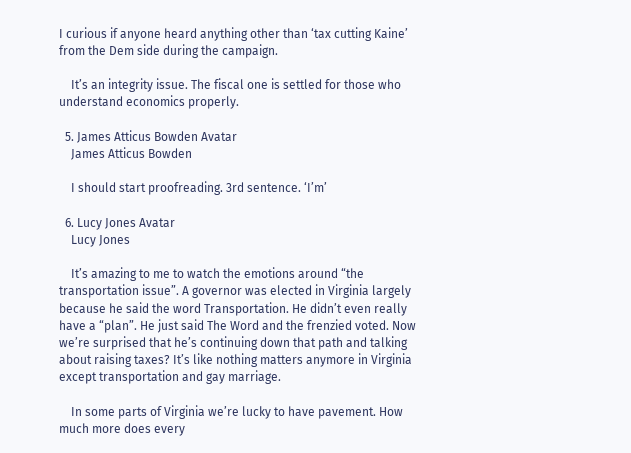I curious if anyone heard anything other than ‘tax cutting Kaine’ from the Dem side during the campaign.

    It’s an integrity issue. The fiscal one is settled for those who understand economics properly.

  5. James Atticus Bowden Avatar
    James Atticus Bowden

    I should start proofreading. 3rd sentence. ‘I’m’

  6. Lucy Jones Avatar
    Lucy Jones

    It’s amazing to me to watch the emotions around “the transportation issue”. A governor was elected in Virginia largely because he said the word Transportation. He didn’t even really have a “plan”. He just said The Word and the frenzied voted. Now we’re surprised that he’s continuing down that path and talking about raising taxes? It’s like nothing matters anymore in Virginia except transportation and gay marriage.

    In some parts of Virginia we’re lucky to have pavement. How much more does every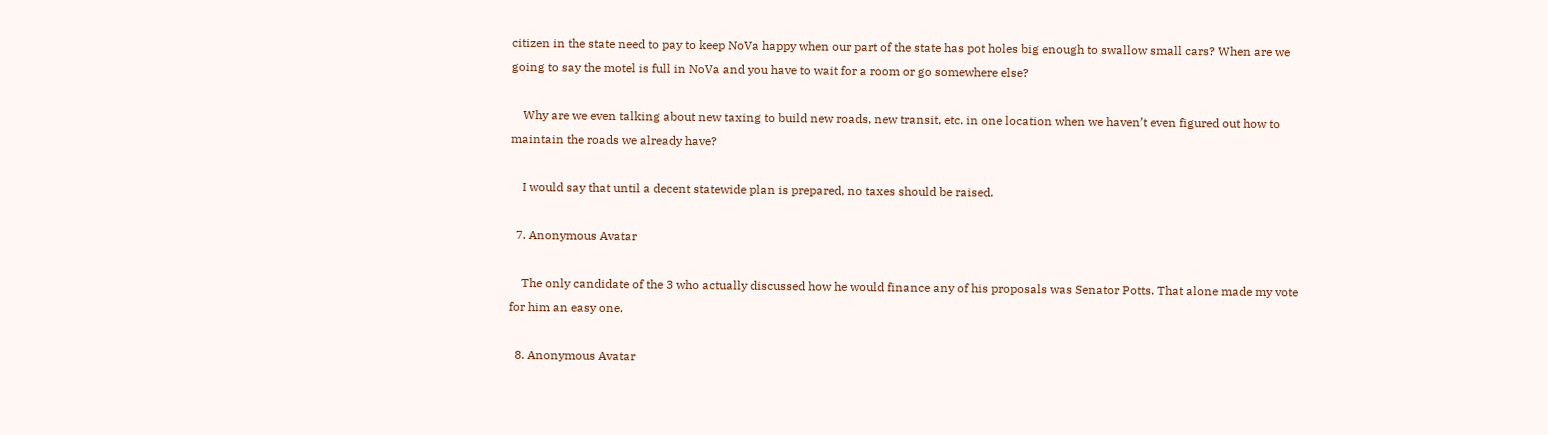citizen in the state need to pay to keep NoVa happy when our part of the state has pot holes big enough to swallow small cars? When are we going to say the motel is full in NoVa and you have to wait for a room or go somewhere else?

    Why are we even talking about new taxing to build new roads, new transit, etc. in one location when we haven’t even figured out how to maintain the roads we already have?

    I would say that until a decent statewide plan is prepared, no taxes should be raised.

  7. Anonymous Avatar

    The only candidate of the 3 who actually discussed how he would finance any of his proposals was Senator Potts. That alone made my vote for him an easy one.

  8. Anonymous Avatar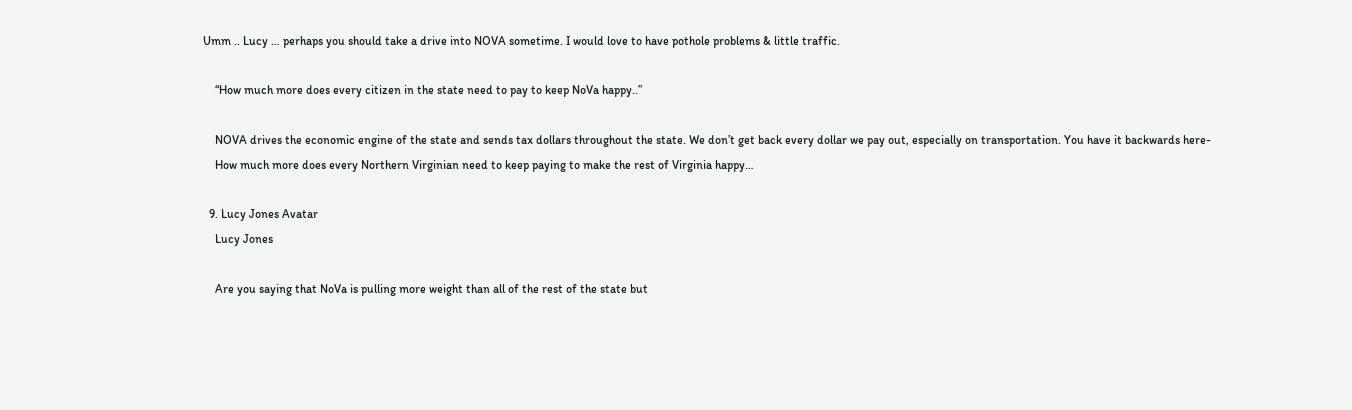Umm .. Lucy … perhaps you should take a drive into NOVA sometime. I would love to have pothole problems & little traffic.

    “How much more does every citizen in the state need to pay to keep NoVa happy..”

    NOVA drives the economic engine of the state and sends tax dollars throughout the state. We don’t get back every dollar we pay out, especially on transportation. You have it backwards here-
    How much more does every Northern Virginian need to keep paying to make the rest of Virginia happy…

  9. Lucy Jones Avatar
    Lucy Jones

    Are you saying that NoVa is pulling more weight than all of the rest of the state but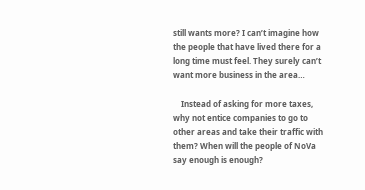still wants more? I can’t imagine how the people that have lived there for a long time must feel. They surely can’t want more business in the area…

    Instead of asking for more taxes, why not entice companies to go to other areas and take their traffic with them? When will the people of NoVa say enough is enough?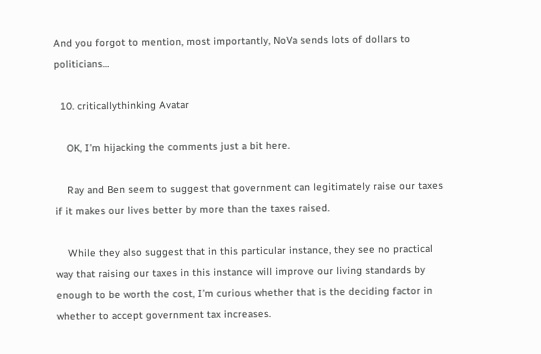And you forgot to mention, most importantly, NoVa sends lots of dollars to politicians…

  10. criticallythinking Avatar

    OK, I’m hijacking the comments just a bit here.

    Ray and Ben seem to suggest that government can legitimately raise our taxes if it makes our lives better by more than the taxes raised.

    While they also suggest that in this particular instance, they see no practical way that raising our taxes in this instance will improve our living standards by enough to be worth the cost, I’m curious whether that is the deciding factor in whether to accept government tax increases.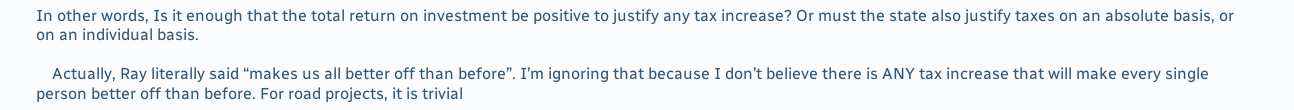In other words, Is it enough that the total return on investment be positive to justify any tax increase? Or must the state also justify taxes on an absolute basis, or on an individual basis.

    Actually, Ray literally said “makes us all better off than before”. I’m ignoring that because I don’t believe there is ANY tax increase that will make every single person better off than before. For road projects, it is trivial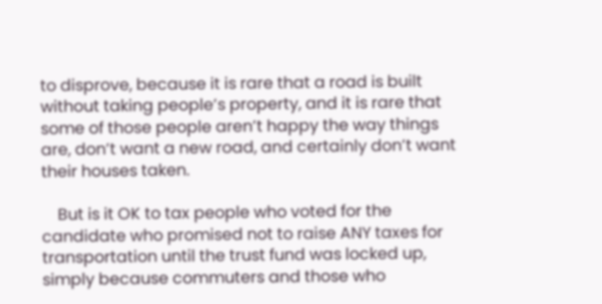to disprove, because it is rare that a road is built without taking people’s property, and it is rare that some of those people aren’t happy the way things are, don’t want a new road, and certainly don’t want their houses taken.

    But is it OK to tax people who voted for the candidate who promised not to raise ANY taxes for transportation until the trust fund was locked up, simply because commuters and those who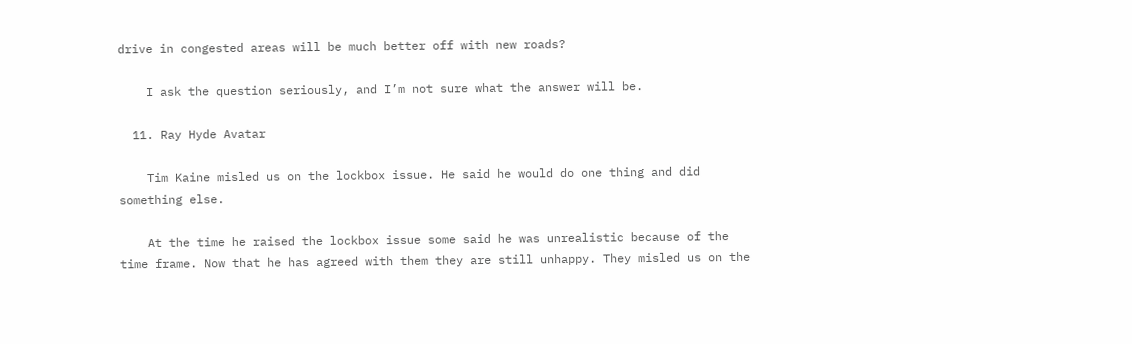drive in congested areas will be much better off with new roads?

    I ask the question seriously, and I’m not sure what the answer will be.

  11. Ray Hyde Avatar

    Tim Kaine misled us on the lockbox issue. He said he would do one thing and did something else.

    At the time he raised the lockbox issue some said he was unrealistic because of the time frame. Now that he has agreed with them they are still unhappy. They misled us on the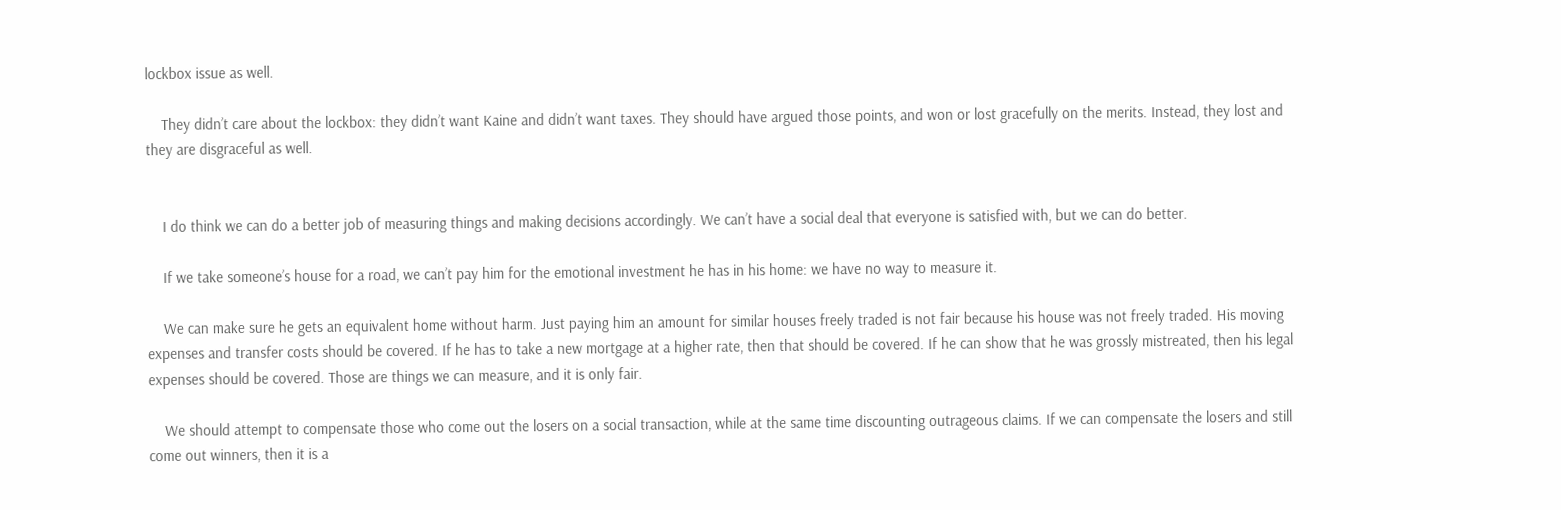lockbox issue as well.

    They didn’t care about the lockbox: they didn’t want Kaine and didn’t want taxes. They should have argued those points, and won or lost gracefully on the merits. Instead, they lost and they are disgraceful as well.


    I do think we can do a better job of measuring things and making decisions accordingly. We can’t have a social deal that everyone is satisfied with, but we can do better.

    If we take someone’s house for a road, we can’t pay him for the emotional investment he has in his home: we have no way to measure it.

    We can make sure he gets an equivalent home without harm. Just paying him an amount for similar houses freely traded is not fair because his house was not freely traded. His moving expenses and transfer costs should be covered. If he has to take a new mortgage at a higher rate, then that should be covered. If he can show that he was grossly mistreated, then his legal expenses should be covered. Those are things we can measure, and it is only fair.

    We should attempt to compensate those who come out the losers on a social transaction, while at the same time discounting outrageous claims. If we can compensate the losers and still come out winners, then it is a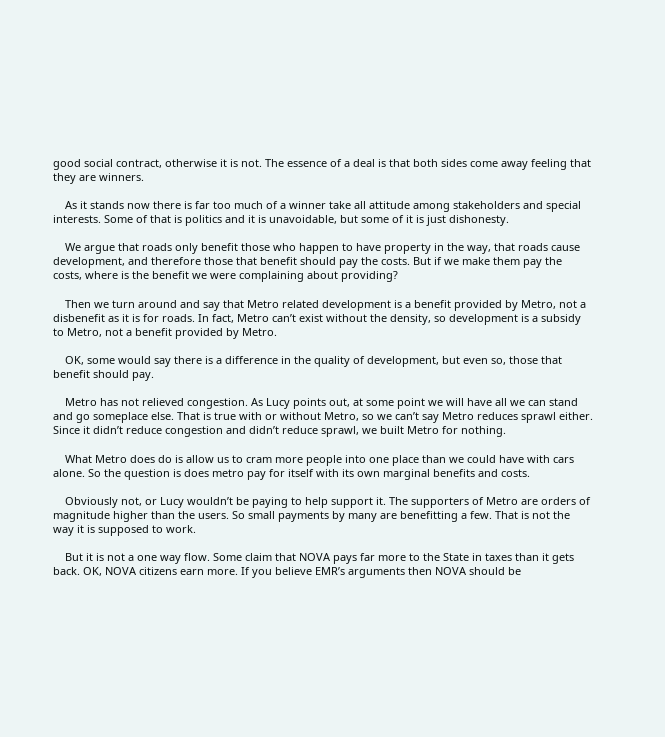good social contract, otherwise it is not. The essence of a deal is that both sides come away feeling that they are winners.

    As it stands now there is far too much of a winner take all attitude among stakeholders and special interests. Some of that is politics and it is unavoidable, but some of it is just dishonesty.

    We argue that roads only benefit those who happen to have property in the way, that roads cause development, and therefore those that benefit should pay the costs. But if we make them pay the costs, where is the benefit we were complaining about providing?

    Then we turn around and say that Metro related development is a benefit provided by Metro, not a disbenefit as it is for roads. In fact, Metro can’t exist without the density, so development is a subsidy to Metro, not a benefit provided by Metro.

    OK, some would say there is a difference in the quality of development, but even so, those that benefit should pay.

    Metro has not relieved congestion. As Lucy points out, at some point we will have all we can stand and go someplace else. That is true with or without Metro, so we can’t say Metro reduces sprawl either. Since it didn’t reduce congestion and didn’t reduce sprawl, we built Metro for nothing.

    What Metro does do is allow us to cram more people into one place than we could have with cars alone. So the question is does metro pay for itself with its own marginal benefits and costs.

    Obviously not, or Lucy wouldn’t be paying to help support it. The supporters of Metro are orders of magnitude higher than the users. So small payments by many are benefitting a few. That is not the way it is supposed to work.

    But it is not a one way flow. Some claim that NOVA pays far more to the State in taxes than it gets back. OK, NOVA citizens earn more. If you believe EMR’s arguments then NOVA should be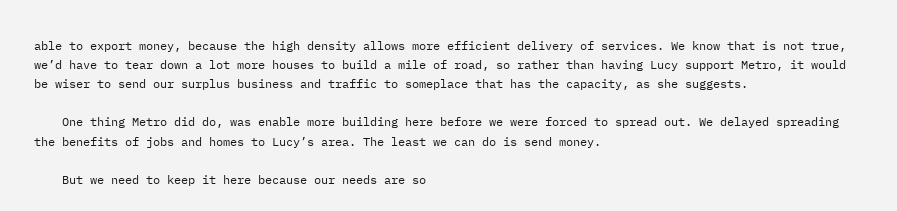able to export money, because the high density allows more efficient delivery of services. We know that is not true, we’d have to tear down a lot more houses to build a mile of road, so rather than having Lucy support Metro, it would be wiser to send our surplus business and traffic to someplace that has the capacity, as she suggests.

    One thing Metro did do, was enable more building here before we were forced to spread out. We delayed spreading the benefits of jobs and homes to Lucy’s area. The least we can do is send money.

    But we need to keep it here because our needs are so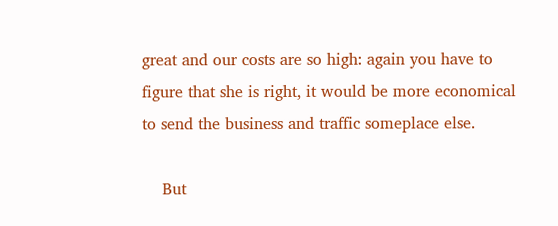great and our costs are so high: again you have to figure that she is right, it would be more economical to send the business and traffic someplace else.

    But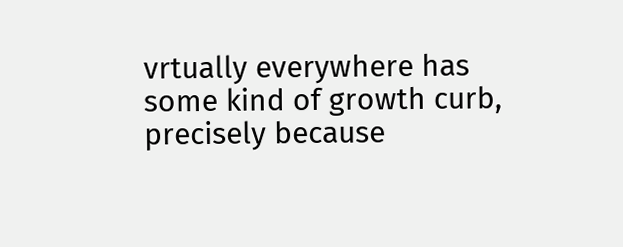vrtually everywhere has some kind of growth curb, precisely because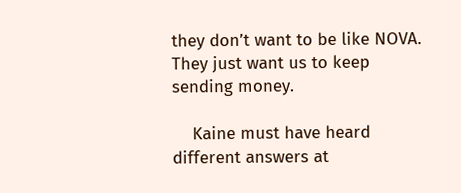they don’t want to be like NOVA. They just want us to keep sending money.

    Kaine must have heard different answers at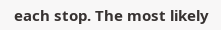each stop. The most likely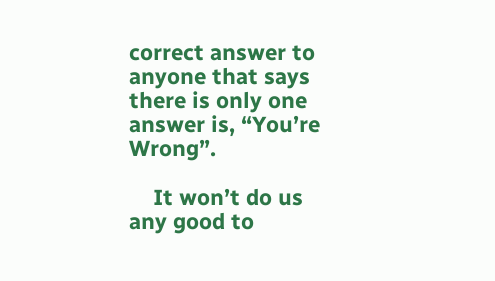correct answer to anyone that says there is only one answer is, “You’re Wrong”.

    It won’t do us any good to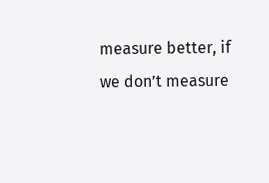measure better, if we don’t measure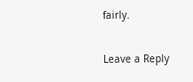fairly.

Leave a Reply